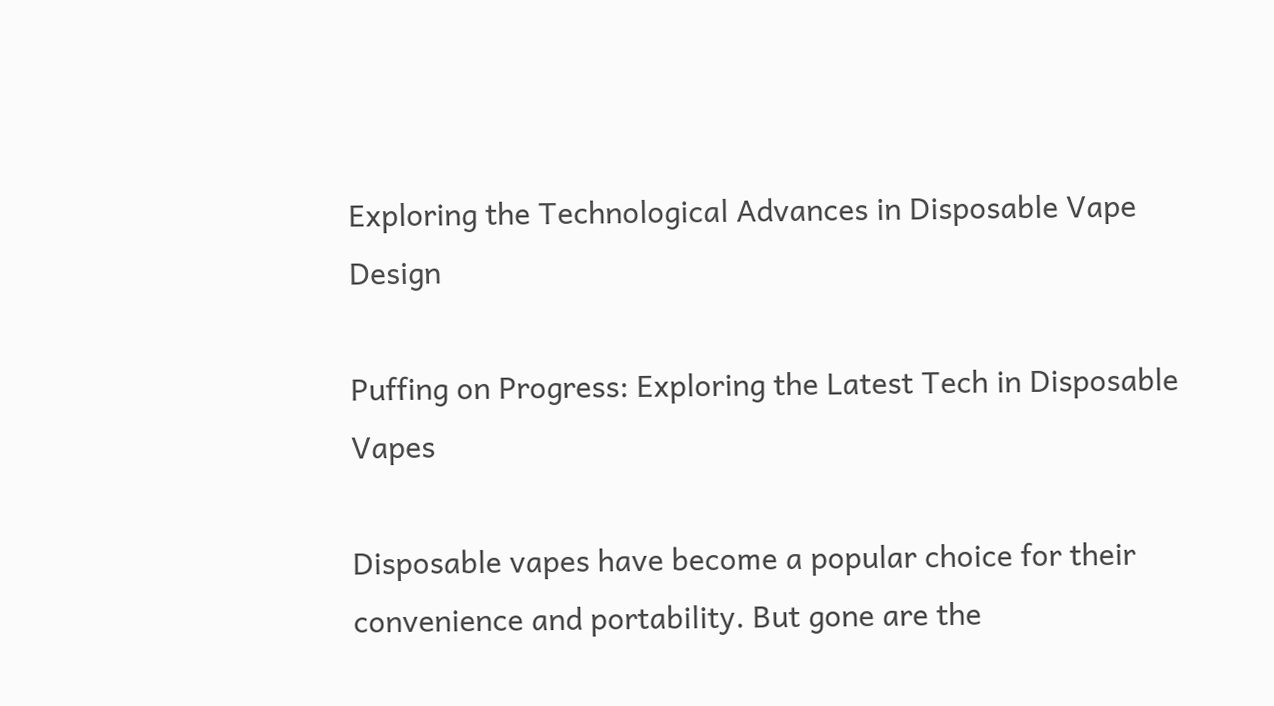Exploring the Technological Advances in Disposable Vape Design

Puffing on Progress: Exploring the Latest Tech in Disposable Vapes

Disposable vapes have become a popular choice for their convenience and portability. But gone are the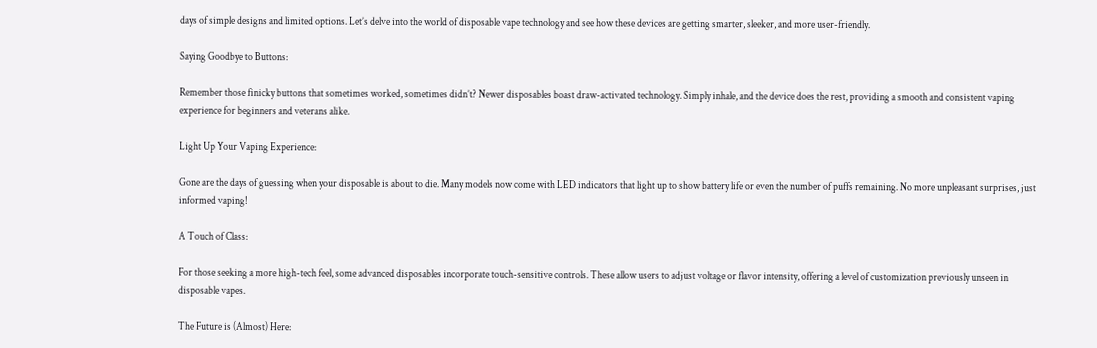days of simple designs and limited options. Let’s delve into the world of disposable vape technology and see how these devices are getting smarter, sleeker, and more user-friendly.

Saying Goodbye to Buttons:

Remember those finicky buttons that sometimes worked, sometimes didn’t? Newer disposables boast draw-activated technology. Simply inhale, and the device does the rest, providing a smooth and consistent vaping experience for beginners and veterans alike.

Light Up Your Vaping Experience:

Gone are the days of guessing when your disposable is about to die. Many models now come with LED indicators that light up to show battery life or even the number of puffs remaining. No more unpleasant surprises, just informed vaping!

A Touch of Class:

For those seeking a more high-tech feel, some advanced disposables incorporate touch-sensitive controls. These allow users to adjust voltage or flavor intensity, offering a level of customization previously unseen in disposable vapes.

The Future is (Almost) Here: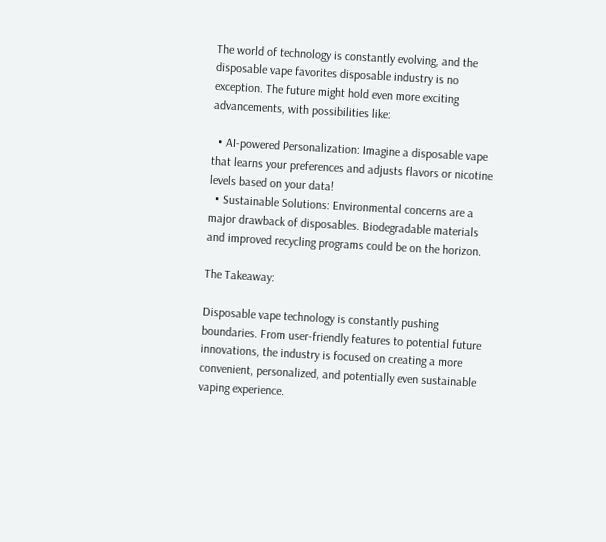The world of technology is constantly evolving, and the disposable vape favorites disposable industry is no exception. The future might hold even more exciting advancements, with possibilities like:

  • AI-powered Personalization: Imagine a disposable vape that learns your preferences and adjusts flavors or nicotine levels based on your data!
  • Sustainable Solutions: Environmental concerns are a major drawback of disposables. Biodegradable materials and improved recycling programs could be on the horizon.

The Takeaway:

Disposable vape technology is constantly pushing boundaries. From user-friendly features to potential future innovations, the industry is focused on creating a more convenient, personalized, and potentially even sustainable vaping experience.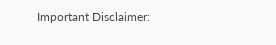Important Disclaimer: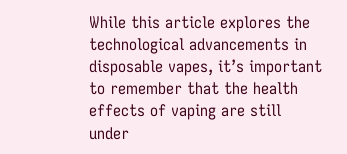While this article explores the technological advancements in disposable vapes, it’s important to remember that the health effects of vaping are still under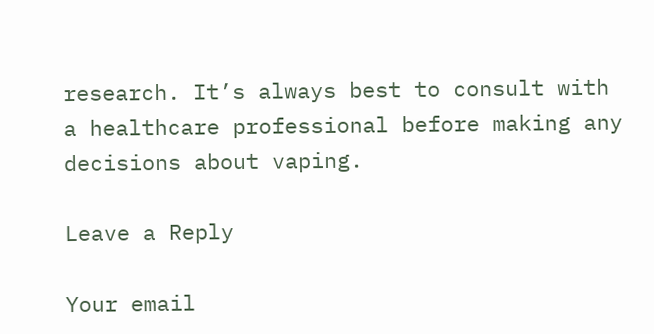research. It’s always best to consult with a healthcare professional before making any decisions about vaping.

Leave a Reply

Your email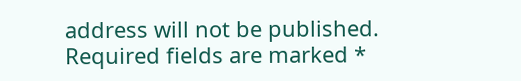address will not be published. Required fields are marked *